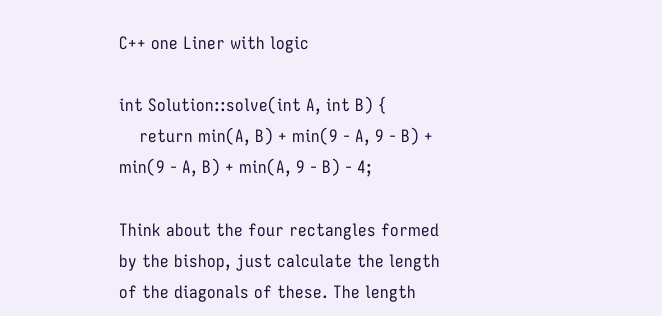C++ one Liner with logic

int Solution::solve(int A, int B) {
    return min(A, B) + min(9 - A, 9 - B) + min(9 - A, B) + min(A, 9 - B) - 4;

Think about the four rectangles formed by the bishop, just calculate the length of the diagonals of these. The length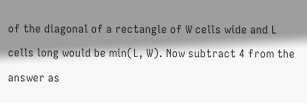of the diagonal of a rectangle of W cells wide and L cells long would be min(L, W). Now subtract 4 from the answer as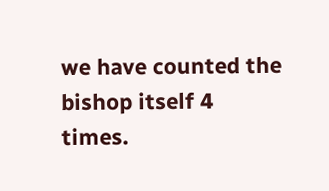we have counted the bishop itself 4 times.